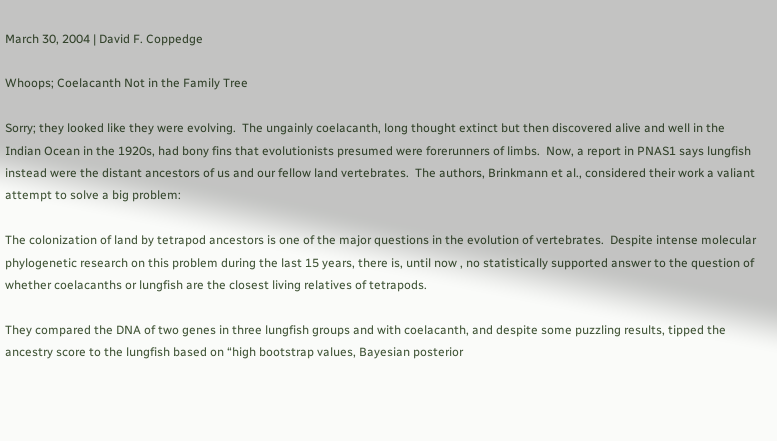March 30, 2004 | David F. Coppedge

Whoops; Coelacanth Not in the Family Tree

Sorry; they looked like they were evolving.  The ungainly coelacanth, long thought extinct but then discovered alive and well in the Indian Ocean in the 1920s, had bony fins that evolutionists presumed were forerunners of limbs.  Now, a report in PNAS1 says lungfish instead were the distant ancestors of us and our fellow land vertebrates.  The authors, Brinkmann et al., considered their work a valiant attempt to solve a big problem:

The colonization of land by tetrapod ancestors is one of the major questions in the evolution of vertebrates.  Despite intense molecular phylogenetic research on this problem during the last 15 years, there is, until now , no statistically supported answer to the question of whether coelacanths or lungfish are the closest living relatives of tetrapods.

They compared the DNA of two genes in three lungfish groups and with coelacanth, and despite some puzzling results, tipped the ancestry score to the lungfish based on “high bootstrap values, Bayesian posterior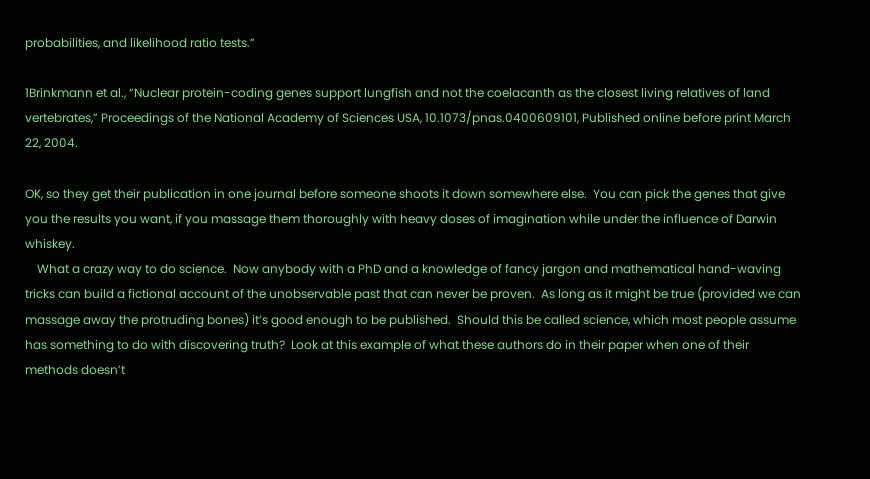probabilities, and likelihood ratio tests.”

1Brinkmann et al., “Nuclear protein-coding genes support lungfish and not the coelacanth as the closest living relatives of land vertebrates,” Proceedings of the National Academy of Sciences USA, 10.1073/pnas.0400609101, Published online before print March 22, 2004.

OK, so they get their publication in one journal before someone shoots it down somewhere else.  You can pick the genes that give you the results you want, if you massage them thoroughly with heavy doses of imagination while under the influence of Darwin whiskey.
    What a crazy way to do science.  Now anybody with a PhD and a knowledge of fancy jargon and mathematical hand-waving tricks can build a fictional account of the unobservable past that can never be proven.  As long as it might be true (provided we can massage away the protruding bones) it’s good enough to be published.  Should this be called science, which most people assume has something to do with discovering truth?  Look at this example of what these authors do in their paper when one of their methods doesn’t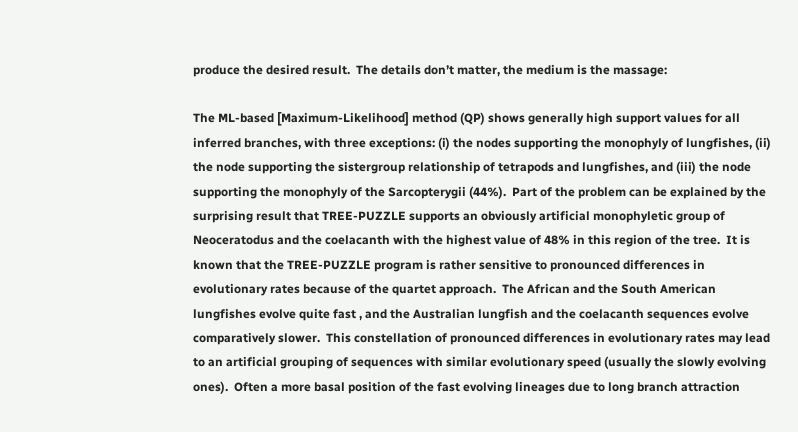produce the desired result.  The details don’t matter, the medium is the massage:

The ML-based [Maximum-Likelihood] method (QP) shows generally high support values for all inferred branches, with three exceptions: (i) the nodes supporting the monophyly of lungfishes, (ii) the node supporting the sistergroup relationship of tetrapods and lungfishes, and (iii) the node supporting the monophyly of the Sarcopterygii (44%).  Part of the problem can be explained by the surprising result that TREE-PUZZLE supports an obviously artificial monophyletic group of Neoceratodus and the coelacanth with the highest value of 48% in this region of the tree.  It is known that the TREE-PUZZLE program is rather sensitive to pronounced differences in evolutionary rates because of the quartet approach.  The African and the South American lungfishes evolve quite fast , and the Australian lungfish and the coelacanth sequences evolve comparatively slower.  This constellation of pronounced differences in evolutionary rates may lead to an artificial grouping of sequences with similar evolutionary speed (usually the slowly evolving ones).  Often a more basal position of the fast evolving lineages due to long branch attraction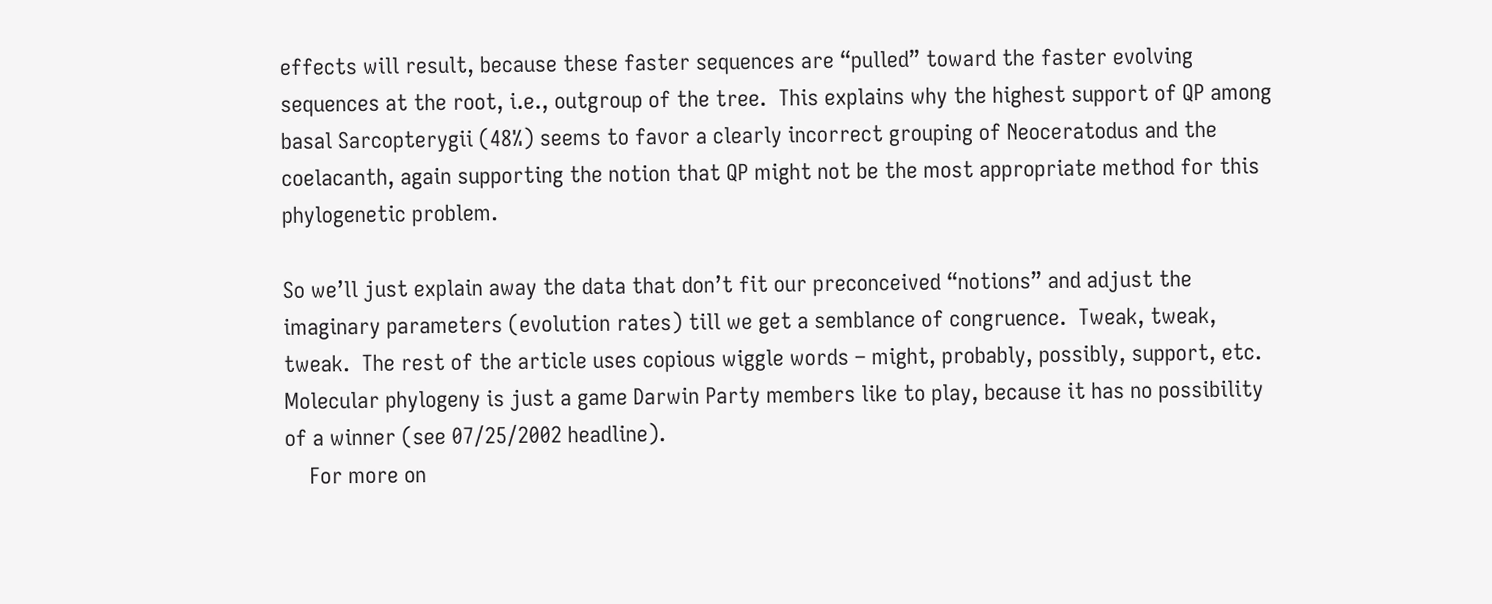effects will result, because these faster sequences are “pulled” toward the faster evolving sequences at the root, i.e., outgroup of the tree.  This explains why the highest support of QP among basal Sarcopterygii (48%) seems to favor a clearly incorrect grouping of Neoceratodus and the coelacanth, again supporting the notion that QP might not be the most appropriate method for this phylogenetic problem.

So we’ll just explain away the data that don’t fit our preconceived “notions” and adjust the imaginary parameters (evolution rates) till we get a semblance of congruence.  Tweak, tweak, tweak.  The rest of the article uses copious wiggle words – might, probably, possibly, support, etc.  Molecular phylogeny is just a game Darwin Party members like to play, because it has no possibility of a winner (see 07/25/2002 headline).
    For more on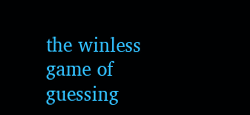the winless game of guessing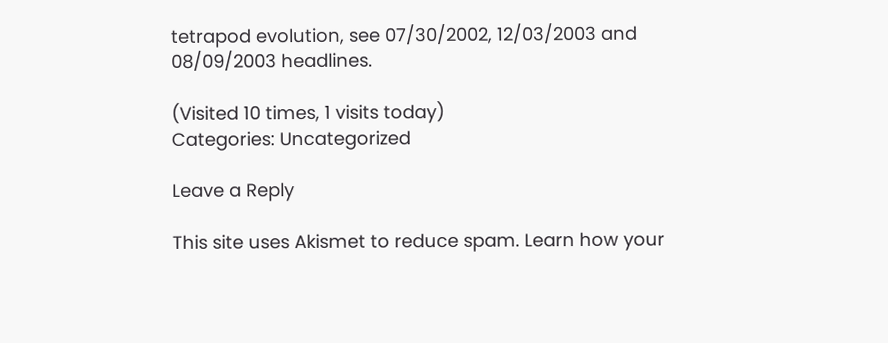tetrapod evolution, see 07/30/2002, 12/03/2003 and 08/09/2003 headlines.

(Visited 10 times, 1 visits today)
Categories: Uncategorized

Leave a Reply

This site uses Akismet to reduce spam. Learn how your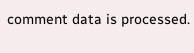comment data is processed.